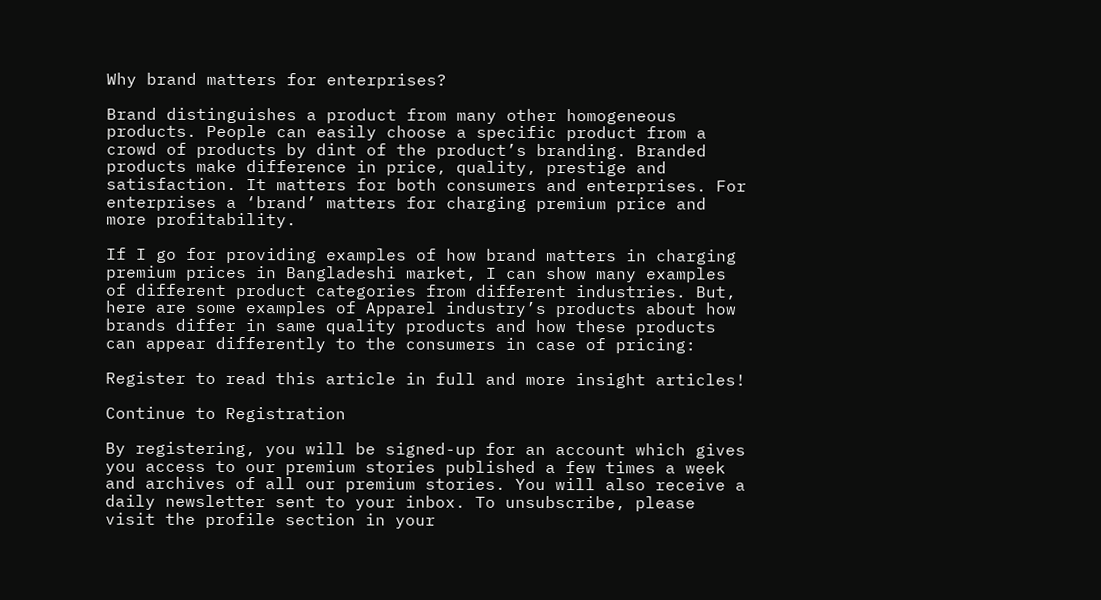Why brand matters for enterprises?

Brand distinguishes a product from many other homogeneous products. People can easily choose a specific product from a crowd of products by dint of the product’s branding. Branded products make difference in price, quality, prestige and satisfaction. It matters for both consumers and enterprises. For enterprises a ‘brand’ matters for charging premium price and more profitability.

If I go for providing examples of how brand matters in charging premium prices in Bangladeshi market, I can show many examples of different product categories from different industries. But, here are some examples of Apparel industry’s products about how brands differ in same quality products and how these products can appear differently to the consumers in case of pricing:

Register to read this article in full and more insight articles!

Continue to Registration

By registering, you will be signed-up for an account which gives you access to our premium stories published a few times a week and archives of all our premium stories. You will also receive a daily newsletter sent to your inbox. To unsubscribe, please visit the profile section in your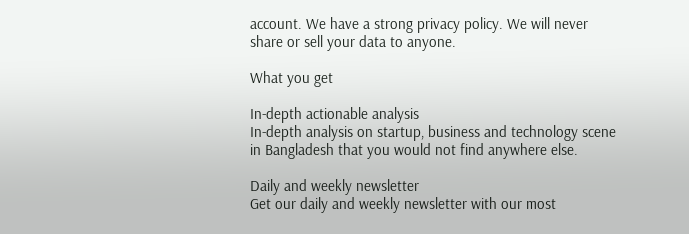account. We have a strong privacy policy. We will never share or sell your data to anyone.

What you get

In-depth actionable analysis
In-depth analysis on startup, business and technology scene in Bangladesh that you would not find anywhere else.

Daily and weekly newsletter
Get our daily and weekly newsletter with our most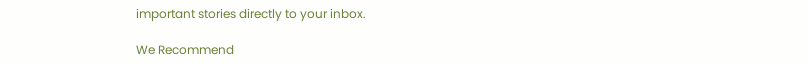important stories directly to your inbox.

We Recommend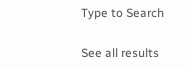Type to Search

See all results